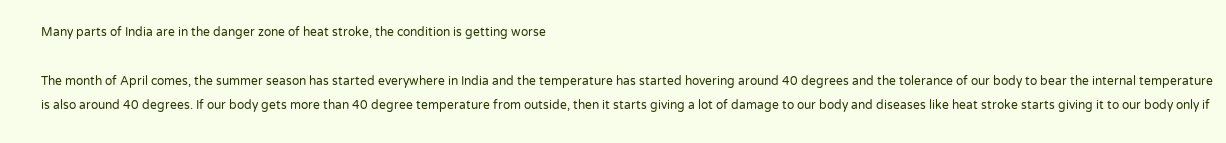Many parts of India are in the danger zone of heat stroke, the condition is getting worse

The month of April comes, the summer season has started everywhere in India and the temperature has started hovering around 40 degrees and the tolerance of our body to bear the internal temperature is also around 40 degrees. If our body gets more than 40 degree temperature from outside, then it starts giving a lot of damage to our body and diseases like heat stroke starts giving it to our body only if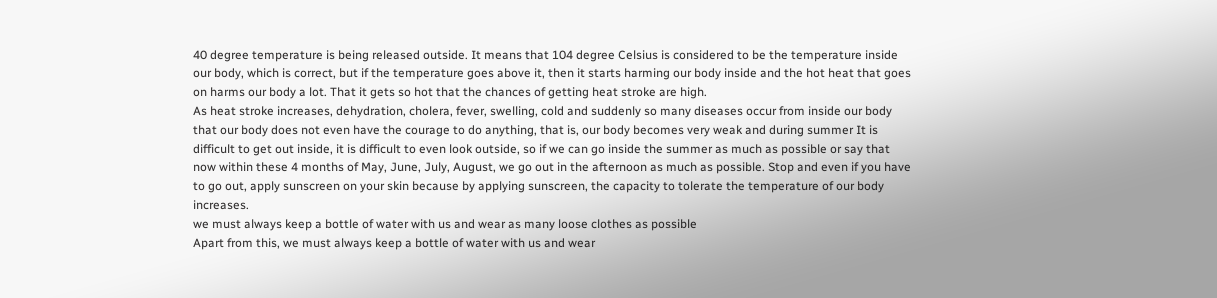40 degree temperature is being released outside. It means that 104 degree Celsius is considered to be the temperature inside our body, which is correct, but if the temperature goes above it, then it starts harming our body inside and the hot heat that goes on harms our body a lot. That it gets so hot that the chances of getting heat stroke are high.
As heat stroke increases, dehydration, cholera, fever, swelling, cold and suddenly so many diseases occur from inside our body that our body does not even have the courage to do anything, that is, our body becomes very weak and during summer It is difficult to get out inside, it is difficult to even look outside, so if we can go inside the summer as much as possible or say that now within these 4 months of May, June, July, August, we go out in the afternoon as much as possible. Stop and even if you have to go out, apply sunscreen on your skin because by applying sunscreen, the capacity to tolerate the temperature of our body increases.
we must always keep a bottle of water with us and wear as many loose clothes as possible
Apart from this, we must always keep a bottle of water with us and wear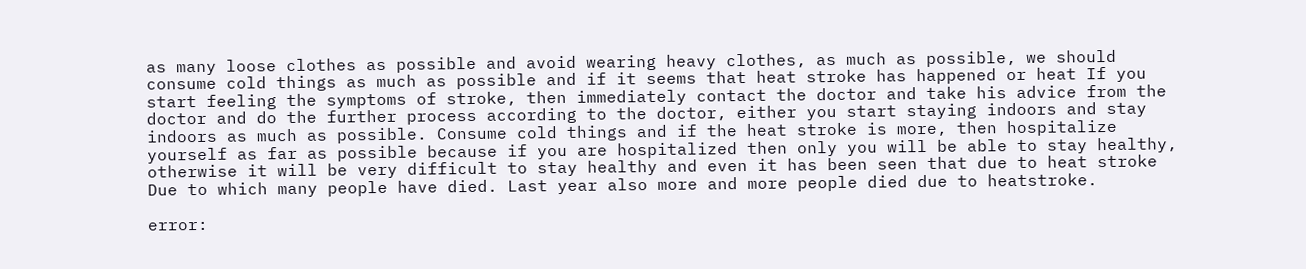as many loose clothes as possible and avoid wearing heavy clothes, as much as possible, we should consume cold things as much as possible and if it seems that heat stroke has happened or heat If you start feeling the symptoms of stroke, then immediately contact the doctor and take his advice from the doctor and do the further process according to the doctor, either you start staying indoors and stay indoors as much as possible. Consume cold things and if the heat stroke is more, then hospitalize yourself as far as possible because if you are hospitalized then only you will be able to stay healthy, otherwise it will be very difficult to stay healthy and even it has been seen that due to heat stroke Due to which many people have died. Last year also more and more people died due to heatstroke.

error: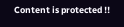Content is protected !!